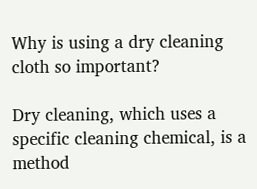Why is using a dry cleaning cloth so important?

Dry cleaning, which uses a specific cleaning chemical, is a method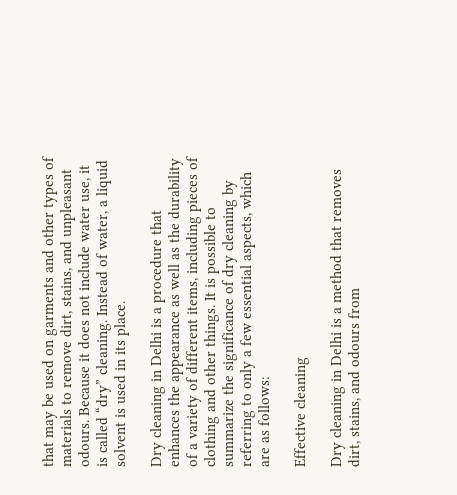that may be used on garments and other types of materials to remove dirt, stains, and unpleasant odours. Because it does not include water use, it is called “dry” cleaning. Instead of water, a liquid solvent is used in its place.

Dry cleaning in Delhi is a procedure that enhances the appearance as well as the durability of a variety of different items, including pieces of clothing and other things. It is possible to summarize the significance of dry cleaning by referring to only a few essential aspects, which are as follows:

Effective cleaning

Dry cleaning in Delhi is a method that removes dirt, stains, and odours from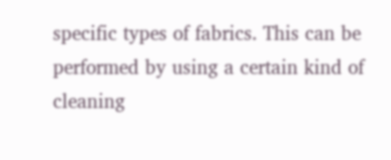specific types of fabrics. This can be performed by using a certain kind of cleaning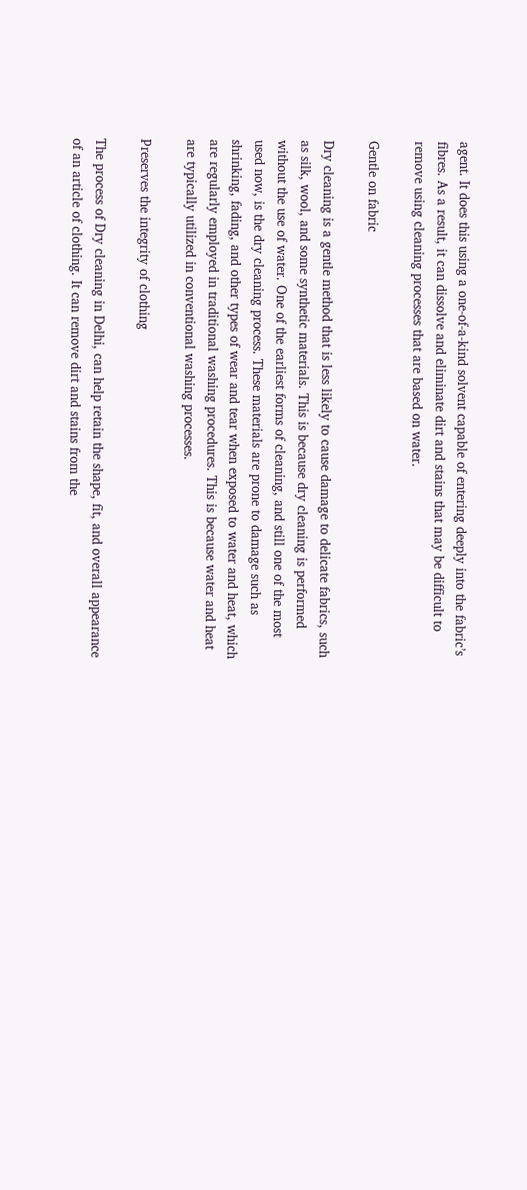agent. It does this using a one-of-a-kind solvent capable of entering deeply into the fabric’s fibres. As a result, it can dissolve and eliminate dirt and stains that may be difficult to remove using cleaning processes that are based on water.

Gentle on fabric

Dry cleaning is a gentle method that is less likely to cause damage to delicate fabrics, such as silk, wool, and some synthetic materials. This is because dry cleaning is performed without the use of water. One of the earliest forms of cleaning, and still one of the most used now, is the dry cleaning process. These materials are prone to damage such as shrinking, fading, and other types of wear and tear when exposed to water and heat, which are regularly employed in traditional washing procedures. This is because water and heat are typically utilized in conventional washing processes.

Preserves the integrity of clothing

The process of Dry cleaning in Delhi, can help retain the shape, fit, and overall appearance of an article of clothing. It can remove dirt and stains from the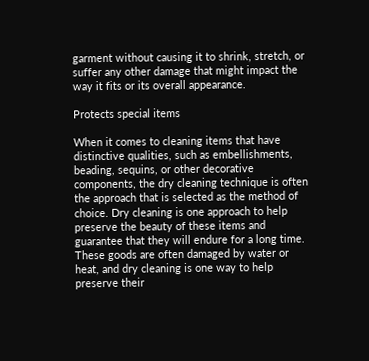garment without causing it to shrink, stretch, or suffer any other damage that might impact the way it fits or its overall appearance.

Protects special items

When it comes to cleaning items that have distinctive qualities, such as embellishments, beading, sequins, or other decorative components, the dry cleaning technique is often the approach that is selected as the method of choice. Dry cleaning is one approach to help preserve the beauty of these items and guarantee that they will endure for a long time. These goods are often damaged by water or heat, and dry cleaning is one way to help preserve their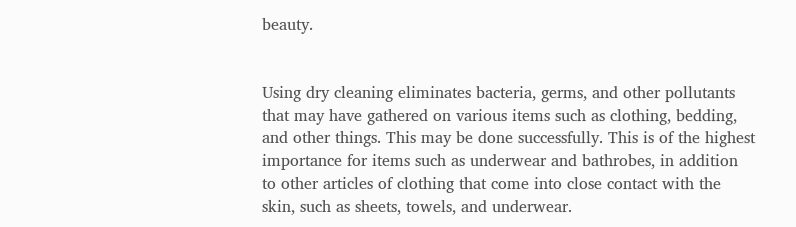beauty.


Using dry cleaning eliminates bacteria, germs, and other pollutants that may have gathered on various items such as clothing, bedding, and other things. This may be done successfully. This is of the highest importance for items such as underwear and bathrobes, in addition to other articles of clothing that come into close contact with the skin, such as sheets, towels, and underwear.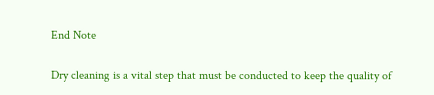End Note

Dry cleaning is a vital step that must be conducted to keep the quality of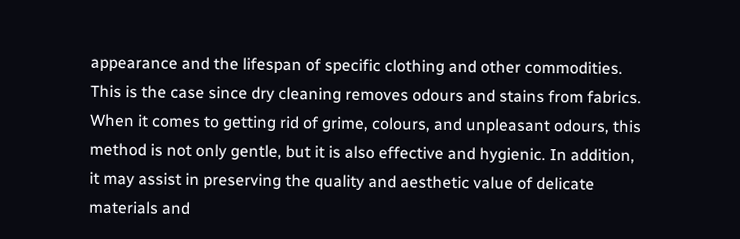appearance and the lifespan of specific clothing and other commodities. This is the case since dry cleaning removes odours and stains from fabrics. When it comes to getting rid of grime, colours, and unpleasant odours, this method is not only gentle, but it is also effective and hygienic. In addition, it may assist in preserving the quality and aesthetic value of delicate materials and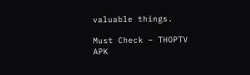valuable things.

Must Check – THOPTV APK